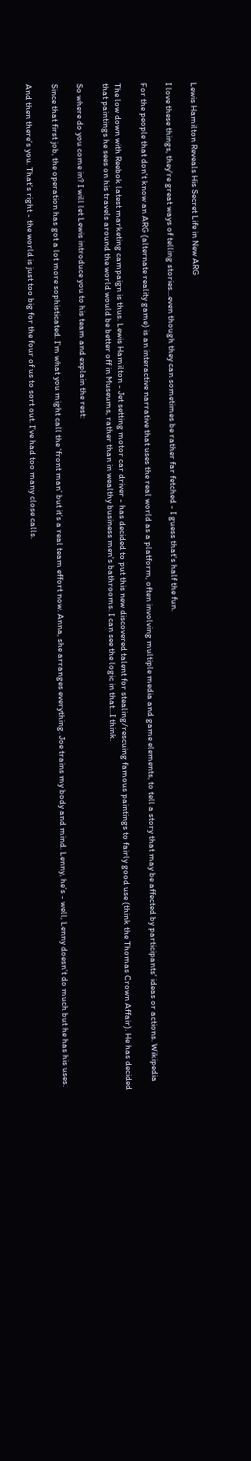Lewis Hamilton Reveals His Secret Life in New ARG

I love these things, they're great ways of telling stories...even though they can sometimes be rather far fetched - I guess that's half the fun.

For the people that don't know an ARG (alternate reality game) is an interactive narrative that uses the real world as a platform, often involving multiple media and game elements, to tell a story that may be affected by participants' ideas or actions. Wikipedia

The low down with Reebok latest marketing campaign is thus. Lewis Hamilton - Jet setting motor car driver - has decided to put this new discovered talent for stealing/rescuing famous paintings to fairly good use (think the Thomas Crown Affair). He has decided that paintings he sees on his travels around the world would be better off in Museums, rather than in wealthy business men's bathrooms. I can see the logic in that...I think.

So where do you come in? I will let Lewis introduce you to his team and explain the rest:

Since that first job, the operation has got a lot more sophisticated. I’m what you might call the ‘front man’ but it’s a real team effort now. Anna, she arranges everything. Joe trains my body and mind. Lenny, he’s - well, Lenny doesn’t do much but he has his uses.

And then there’s you. That’s right - the world is just too big for the four of us to sort out. I’ve had too many close calls.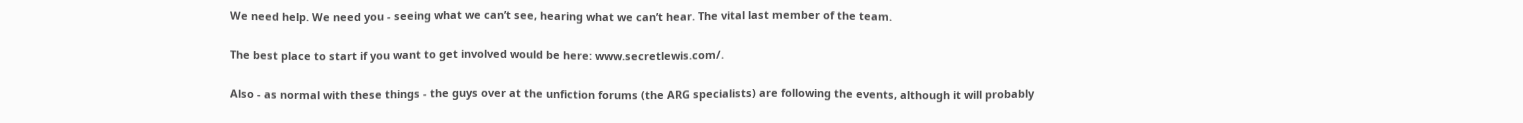We need help. We need you - seeing what we can’t see, hearing what we can’t hear. The vital last member of the team.

The best place to start if you want to get involved would be here: www.secretlewis.com/.

Also - as normal with these things - the guys over at the unfiction forums (the ARG specialists) are following the events, although it will probably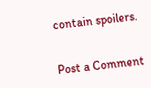contain spoilers.


Post a Comment